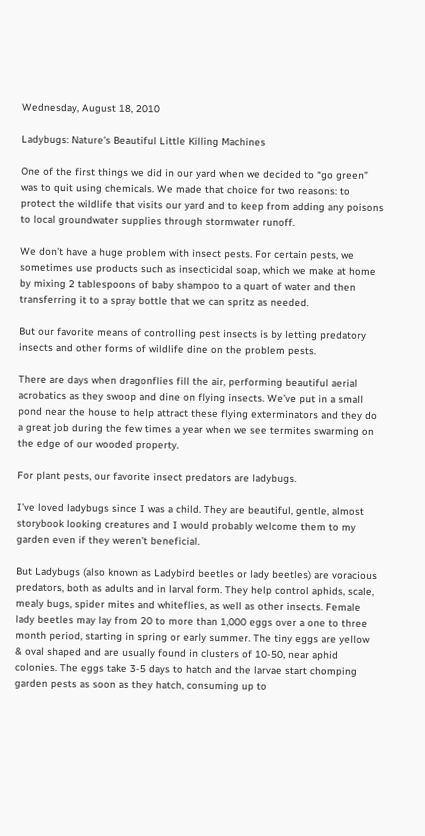Wednesday, August 18, 2010

Ladybugs: Nature's Beautiful Little Killing Machines

One of the first things we did in our yard when we decided to “go green” was to quit using chemicals. We made that choice for two reasons: to protect the wildlife that visits our yard and to keep from adding any poisons to local groundwater supplies through stormwater runoff.

We don’t have a huge problem with insect pests. For certain pests, we sometimes use products such as insecticidal soap, which we make at home by mixing 2 tablespoons of baby shampoo to a quart of water and then transferring it to a spray bottle that we can spritz as needed.

But our favorite means of controlling pest insects is by letting predatory insects and other forms of wildlife dine on the problem pests.

There are days when dragonflies fill the air, performing beautiful aerial acrobatics as they swoop and dine on flying insects. We’ve put in a small pond near the house to help attract these flying exterminators and they do a great job during the few times a year when we see termites swarming on the edge of our wooded property.

For plant pests, our favorite insect predators are ladybugs.

I’ve loved ladybugs since I was a child. They are beautiful, gentle, almost storybook looking creatures and I would probably welcome them to my garden even if they weren’t beneficial.

But Ladybugs (also known as Ladybird beetles or lady beetles) are voracious predators, both as adults and in larval form. They help control aphids, scale, mealy bugs, spider mites and whiteflies, as well as other insects. Female lady beetles may lay from 20 to more than 1,000 eggs over a one to three month period, starting in spring or early summer. The tiny eggs are yellow & oval shaped and are usually found in clusters of 10-50, near aphid colonies. The eggs take 3-5 days to hatch and the larvae start chomping garden pests as soon as they hatch, consuming up to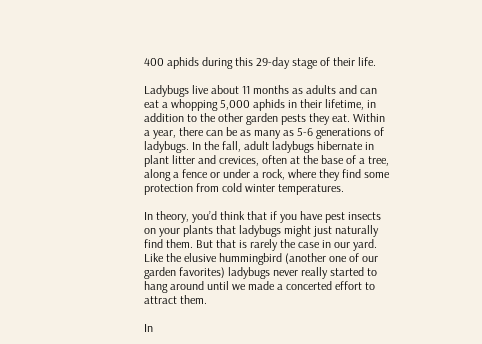400 aphids during this 29-day stage of their life.

Ladybugs live about 11 months as adults and can eat a whopping 5,000 aphids in their lifetime, in addition to the other garden pests they eat. Within a year, there can be as many as 5-6 generations of ladybugs. In the fall, adult ladybugs hibernate in plant litter and crevices, often at the base of a tree, along a fence or under a rock, where they find some protection from cold winter temperatures.

In theory, you’d think that if you have pest insects on your plants that ladybugs might just naturally find them. But that is rarely the case in our yard. Like the elusive hummingbird (another one of our garden favorites) ladybugs never really started to hang around until we made a concerted effort to attract them.

In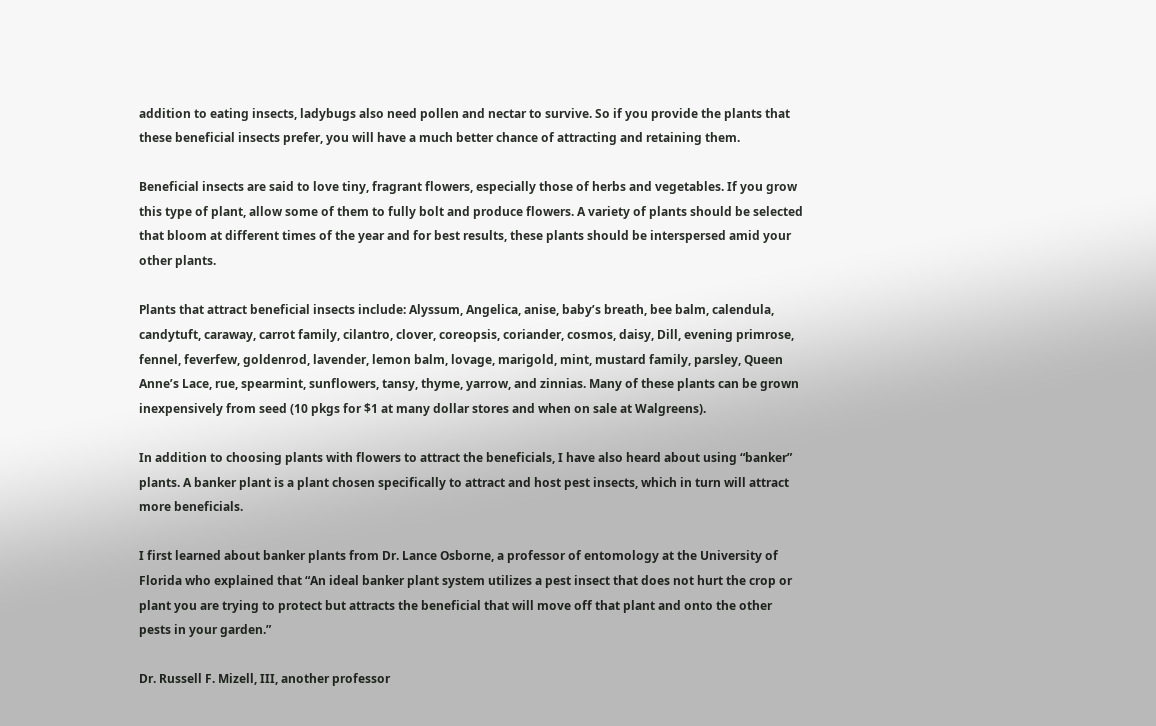addition to eating insects, ladybugs also need pollen and nectar to survive. So if you provide the plants that these beneficial insects prefer, you will have a much better chance of attracting and retaining them.

Beneficial insects are said to love tiny, fragrant flowers, especially those of herbs and vegetables. If you grow this type of plant, allow some of them to fully bolt and produce flowers. A variety of plants should be selected that bloom at different times of the year and for best results, these plants should be interspersed amid your other plants.

Plants that attract beneficial insects include: Alyssum, Angelica, anise, baby’s breath, bee balm, calendula, candytuft, caraway, carrot family, cilantro, clover, coreopsis, coriander, cosmos, daisy, Dill, evening primrose, fennel, feverfew, goldenrod, lavender, lemon balm, lovage, marigold, mint, mustard family, parsley, Queen Anne’s Lace, rue, spearmint, sunflowers, tansy, thyme, yarrow, and zinnias. Many of these plants can be grown inexpensively from seed (10 pkgs for $1 at many dollar stores and when on sale at Walgreens).

In addition to choosing plants with flowers to attract the beneficials, I have also heard about using “banker” plants. A banker plant is a plant chosen specifically to attract and host pest insects, which in turn will attract more beneficials.

I first learned about banker plants from Dr. Lance Osborne, a professor of entomology at the University of Florida who explained that “An ideal banker plant system utilizes a pest insect that does not hurt the crop or plant you are trying to protect but attracts the beneficial that will move off that plant and onto the other pests in your garden.”

Dr. Russell F. Mizell, III, another professor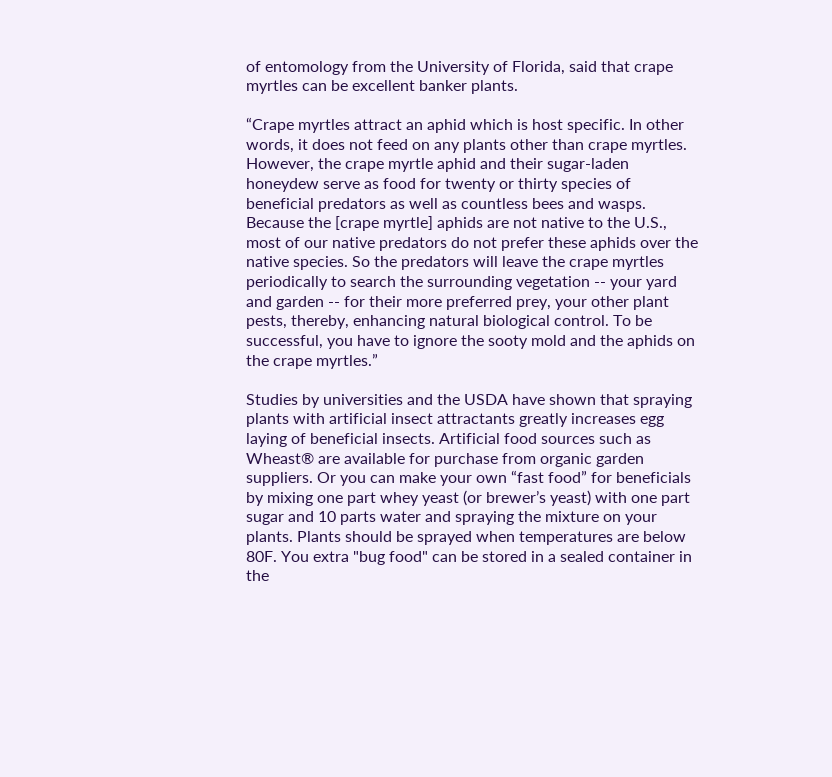of entomology from the University of Florida, said that crape myrtles can be excellent banker plants.

“Crape myrtles attract an aphid which is host specific. In other words, it does not feed on any plants other than crape myrtles. However, the crape myrtle aphid and their sugar-laden honeydew serve as food for twenty or thirty species of beneficial predators as well as countless bees and wasps. Because the [crape myrtle] aphids are not native to the U.S., most of our native predators do not prefer these aphids over the native species. So the predators will leave the crape myrtles periodically to search the surrounding vegetation -- your yard and garden -- for their more preferred prey, your other plant pests, thereby, enhancing natural biological control. To be successful, you have to ignore the sooty mold and the aphids on the crape myrtles.”

Studies by universities and the USDA have shown that spraying plants with artificial insect attractants greatly increases egg laying of beneficial insects. Artificial food sources such as Wheast® are available for purchase from organic garden suppliers. Or you can make your own “fast food” for beneficials by mixing one part whey yeast (or brewer’s yeast) with one part sugar and 10 parts water and spraying the mixture on your plants. Plants should be sprayed when temperatures are below 80F. You extra "bug food" can be stored in a sealed container in the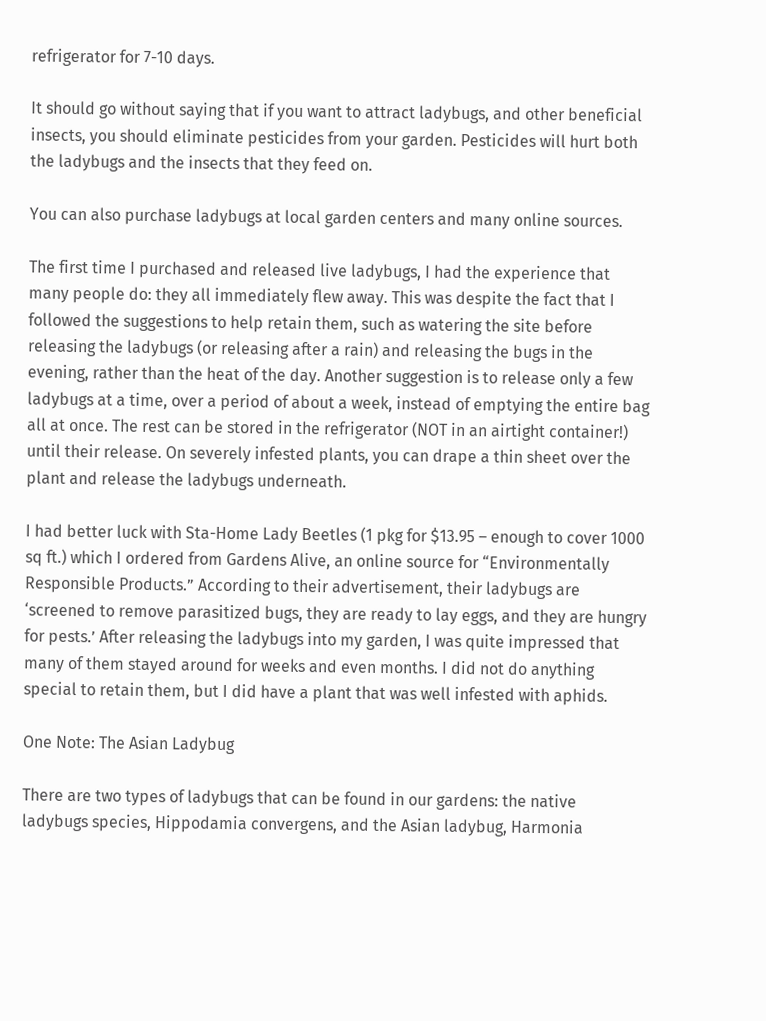refrigerator for 7-10 days.

It should go without saying that if you want to attract ladybugs, and other beneficial insects, you should eliminate pesticides from your garden. Pesticides will hurt both the ladybugs and the insects that they feed on.

You can also purchase ladybugs at local garden centers and many online sources.

The first time I purchased and released live ladybugs, I had the experience that many people do: they all immediately flew away. This was despite the fact that I followed the suggestions to help retain them, such as watering the site before releasing the ladybugs (or releasing after a rain) and releasing the bugs in the evening, rather than the heat of the day. Another suggestion is to release only a few ladybugs at a time, over a period of about a week, instead of emptying the entire bag all at once. The rest can be stored in the refrigerator (NOT in an airtight container!) until their release. On severely infested plants, you can drape a thin sheet over the plant and release the ladybugs underneath.

I had better luck with Sta-Home Lady Beetles (1 pkg for $13.95 – enough to cover 1000 sq ft.) which I ordered from Gardens Alive, an online source for “Environmentally Responsible Products.” According to their advertisement, their ladybugs are ‘screened to remove parasitized bugs, they are ready to lay eggs, and they are hungry for pests.’ After releasing the ladybugs into my garden, I was quite impressed that many of them stayed around for weeks and even months. I did not do anything special to retain them, but I did have a plant that was well infested with aphids.

One Note: The Asian Ladybug

There are two types of ladybugs that can be found in our gardens: the native ladybugs species, Hippodamia convergens, and the Asian ladybug, Harmonia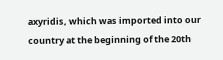axyridis, which was imported into our country at the beginning of the 20th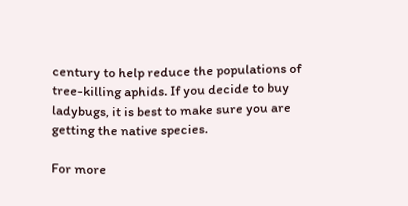century to help reduce the populations of tree-killing aphids. If you decide to buy ladybugs, it is best to make sure you are getting the native species.

For more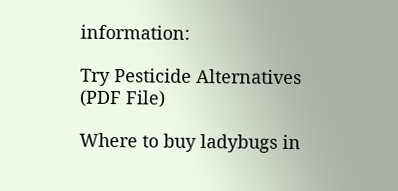information:

Try Pesticide Alternatives (PDF File)

Where to buy ladybugs in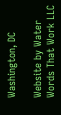Washington, DC

Website by Water Words That Work LLC